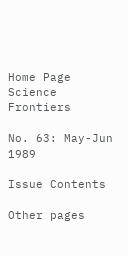Home Page Science Frontiers

No. 63: May-Jun 1989

Issue Contents

Other pages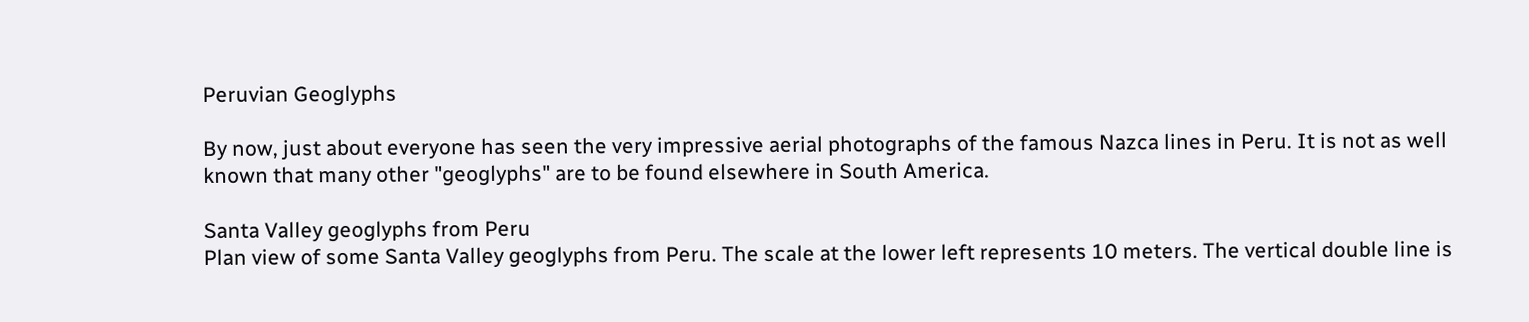Peruvian Geoglyphs

By now, just about everyone has seen the very impressive aerial photographs of the famous Nazca lines in Peru. It is not as well known that many other "geoglyphs" are to be found elsewhere in South America.

Santa Valley geoglyphs from Peru
Plan view of some Santa Valley geoglyphs from Peru. The scale at the lower left represents 10 meters. The vertical double line is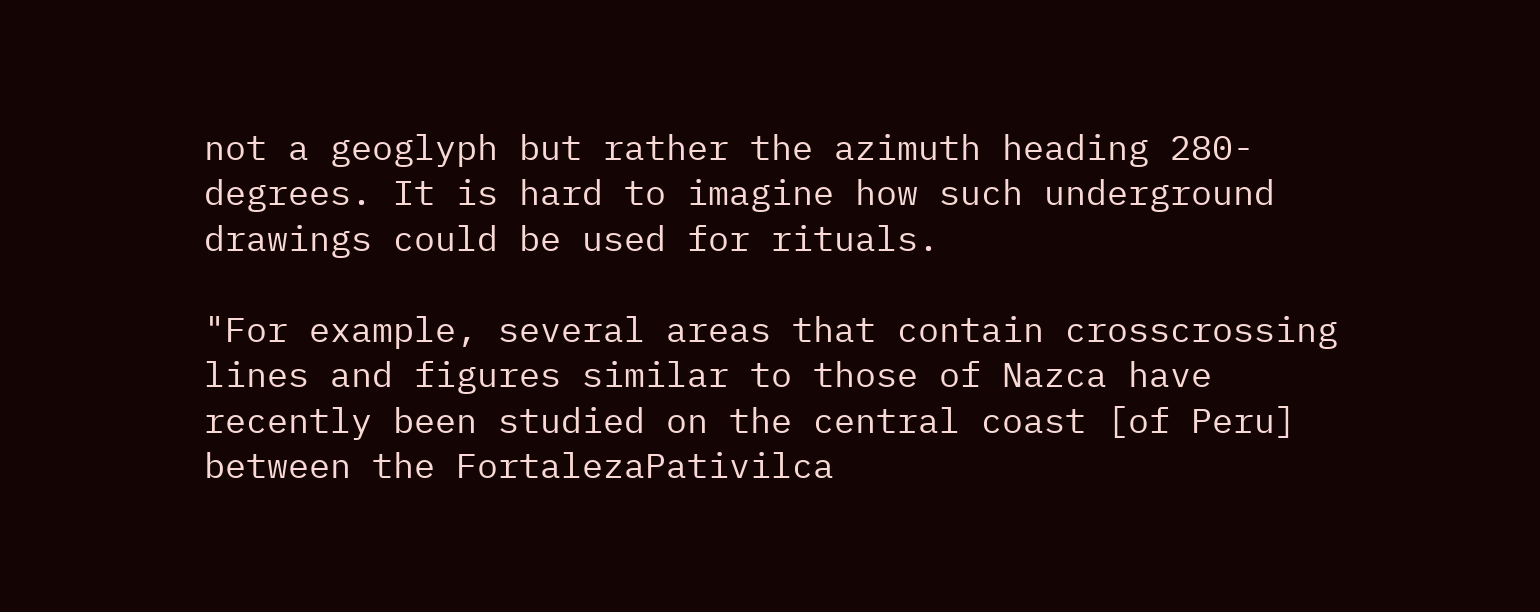not a geoglyph but rather the azimuth heading 280-degrees. It is hard to imagine how such underground drawings could be used for rituals.

"For example, several areas that contain crosscrossing lines and figures similar to those of Nazca have recently been studied on the central coast [of Peru] between the FortalezaPativilca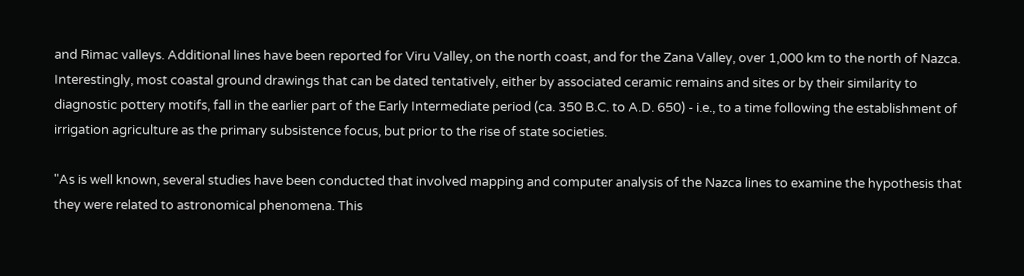and Rimac valleys. Additional lines have been reported for Viru Valley, on the north coast, and for the Zana Valley, over 1,000 km to the north of Nazca. Interestingly, most coastal ground drawings that can be dated tentatively, either by associated ceramic remains and sites or by their similarity to diagnostic pottery motifs, fall in the earlier part of the Early Intermediate period (ca. 350 B.C. to A.D. 650) - i.e., to a time following the establishment of irrigation agriculture as the primary subsistence focus, but prior to the rise of state societies.

"As is well known, several studies have been conducted that involved mapping and computer analysis of the Nazca lines to examine the hypothesis that they were related to astronomical phenomena. This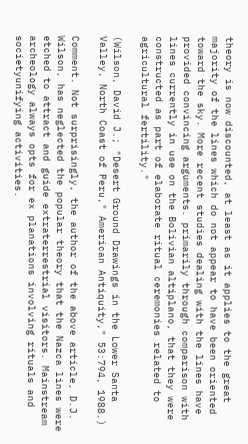theory is now discounted, at least as it applies to the great majority of the lines which do not appear to have been oriented toward the sky. More recent studies dealing with the lines have provided convincing arguments. primarily through comparison with lines currently in use on the Bolivian altiplano, that they were constructed as part of elaborate ritual ceremonies related to agricultural fertility."

(Wilson, David J.; "Desert Ground Drawings in the Lower Santa Valley, North Coast of Peru," American Antiquity," 53:794, 1988.)

Comment. Not surprisingly, the author of the above article, D.J. Wilson, has neglected the popular theory that the Nazca lines were etched to attract and guide extraterrestrial visitors. Mainstream archeology always opts for ex planations involving rituals and societyunifying activities.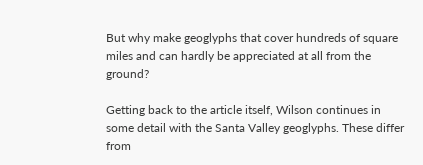But why make geoglyphs that cover hundreds of square miles and can hardly be appreciated at all from the ground?

Getting back to the article itself, Wilson continues in some detail with the Santa Valley geoglyphs. These differ from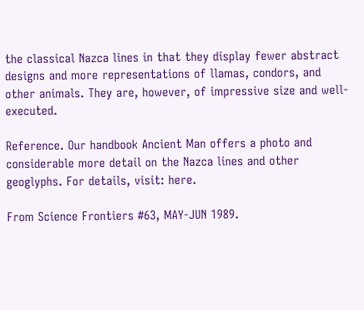the classical Nazca lines in that they display fewer abstract designs and more representations of llamas, condors, and other animals. They are, however, of impressive size and well-executed.

Reference. Our handbook Ancient Man offers a photo and considerable more detail on the Nazca lines and other geoglyphs. For details, visit: here.

From Science Frontiers #63, MAY-JUN 1989.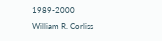1989-2000 William R. Corliss